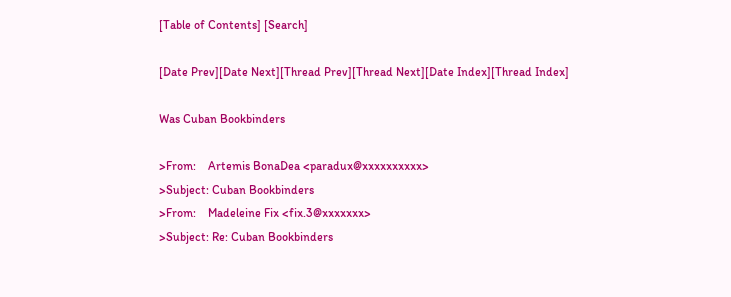[Table of Contents] [Search]

[Date Prev][Date Next][Thread Prev][Thread Next][Date Index][Thread Index]

Was Cuban Bookbinders

>From:    Artemis BonaDea <paradux@xxxxxxxxxx>
>Subject: Cuban Bookbinders
>From:    Madeleine Fix <fix.3@xxxxxxx>
>Subject: Re: Cuban Bookbinders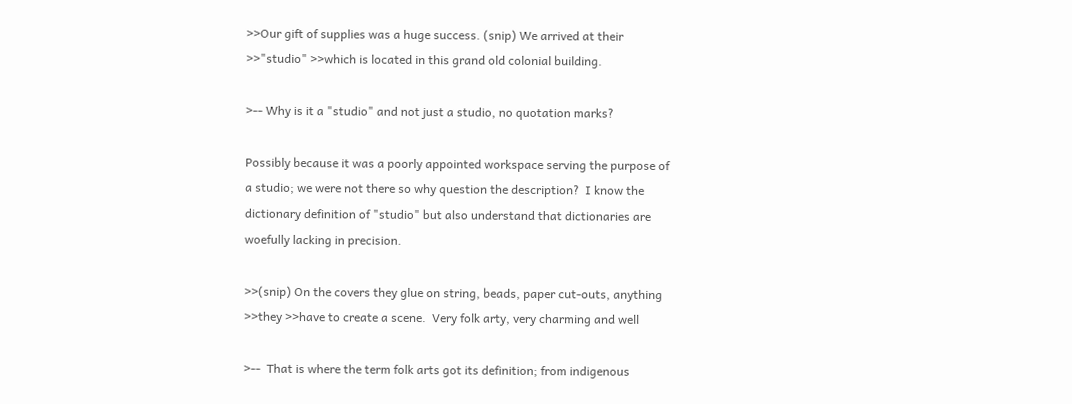>>Our gift of supplies was a huge success. (snip) We arrived at their
>>"studio" >>which is located in this grand old colonial building.

>-- Why is it a "studio" and not just a studio, no quotation marks?

Possibly because it was a poorly appointed workspace serving the purpose of
a studio; we were not there so why question the description?  I know the
dictionary definition of "studio" but also understand that dictionaries are
woefully lacking in precision.

>>(snip) On the covers they glue on string, beads, paper cut-outs, anything
>>they >>have to create a scene.  Very folk arty, very charming and well

>--  That is where the term folk arts got its definition; from indigenous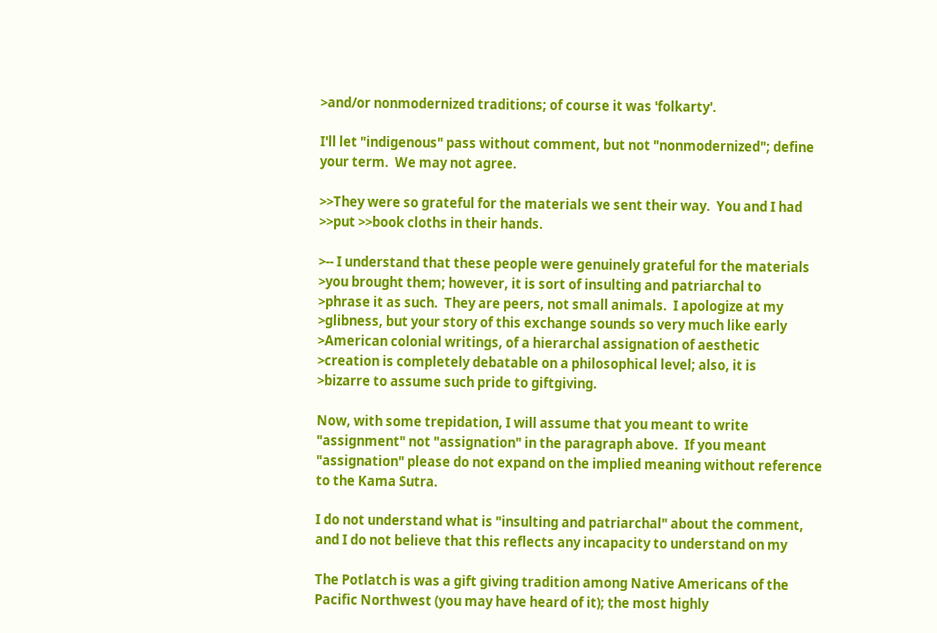>and/or nonmodernized traditions; of course it was 'folkarty'.

I'll let "indigenous" pass without comment, but not "nonmodernized"; define
your term.  We may not agree.

>>They were so grateful for the materials we sent their way.  You and I had
>>put >>book cloths in their hands.

>-- I understand that these people were genuinely grateful for the materials
>you brought them; however, it is sort of insulting and patriarchal to
>phrase it as such.  They are peers, not small animals.  I apologize at my
>glibness, but your story of this exchange sounds so very much like early
>American colonial writings, of a hierarchal assignation of aesthetic
>creation is completely debatable on a philosophical level; also, it is
>bizarre to assume such pride to giftgiving.

Now, with some trepidation, I will assume that you meant to write
"assignment" not "assignation" in the paragraph above.  If you meant
"assignation" please do not expand on the implied meaning without reference
to the Kama Sutra.

I do not understand what is "insulting and patriarchal" about the comment,
and I do not believe that this reflects any incapacity to understand on my

The Potlatch is was a gift giving tradition among Native Americans of the
Pacific Northwest (you may have heard of it); the most highly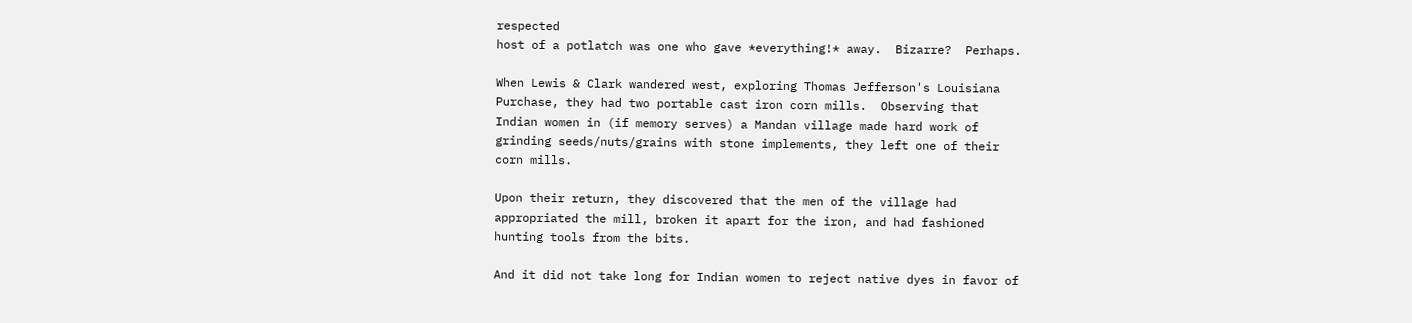respected
host of a potlatch was one who gave *everything!* away.  Bizarre?  Perhaps.

When Lewis & Clark wandered west, exploring Thomas Jefferson's Louisiana
Purchase, they had two portable cast iron corn mills.  Observing that
Indian women in (if memory serves) a Mandan village made hard work of
grinding seeds/nuts/grains with stone implements, they left one of their
corn mills.

Upon their return, they discovered that the men of the village had
appropriated the mill, broken it apart for the iron, and had fashioned
hunting tools from the bits.

And it did not take long for Indian women to reject native dyes in favor of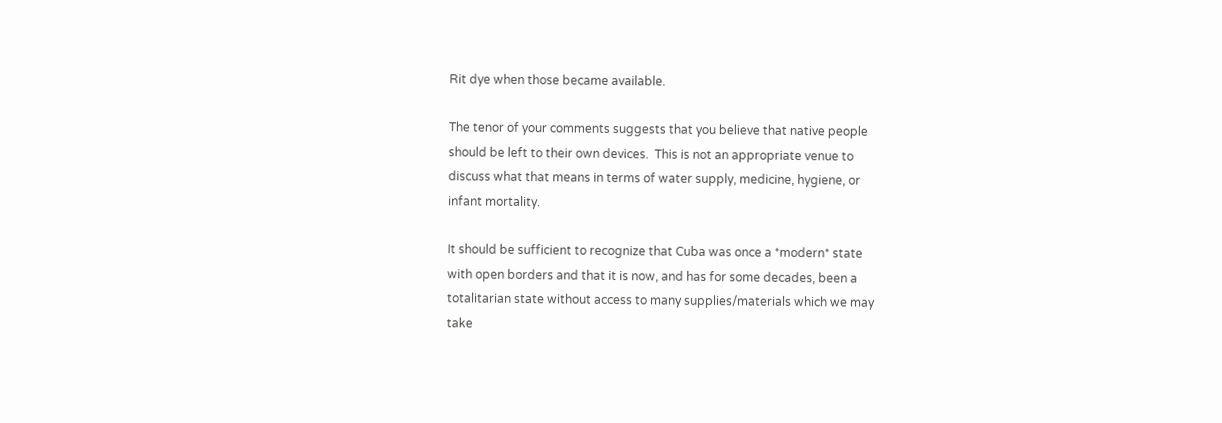Rit dye when those became available.

The tenor of your comments suggests that you believe that native people
should be left to their own devices.  This is not an appropriate venue to
discuss what that means in terms of water supply, medicine, hygiene, or
infant mortality.

It should be sufficient to recognize that Cuba was once a *modern* state
with open borders and that it is now, and has for some decades, been a
totalitarian state without access to many supplies/materials which we may
take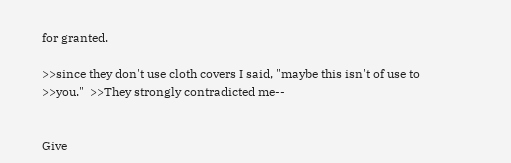for granted.

>>since they don't use cloth covers I said, "maybe this isn't of use to
>>you."  >>They strongly contradicted me--


Give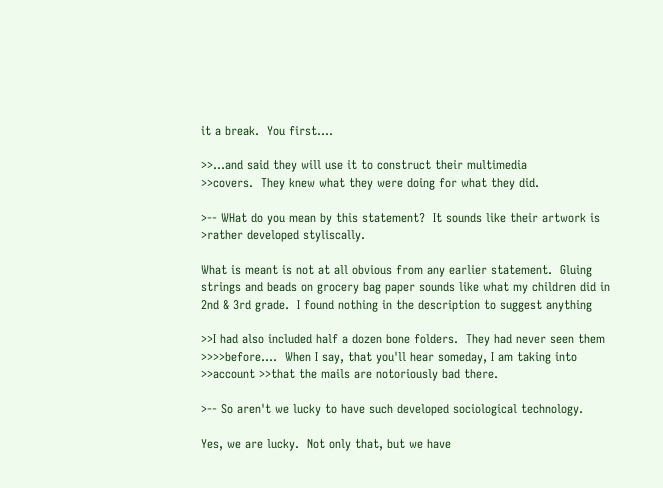it a break.  You first....

>>...and said they will use it to construct their multimedia
>>covers.  They knew what they were doing for what they did.

>-- WHat do you mean by this statement?  It sounds like their artwork is
>rather developed styliscally.

What is meant is not at all obvious from any earlier statement.  Gluing
strings and beads on grocery bag paper sounds like what my children did in
2nd & 3rd grade.  I found nothing in the description to suggest anything

>>I had also included half a dozen bone folders.  They had never seen them
>>>>before....  When I say, that you'll hear someday, I am taking into
>>account >>that the mails are notoriously bad there.

>-- So aren't we lucky to have such developed sociological technology.

Yes, we are lucky.  Not only that, but we have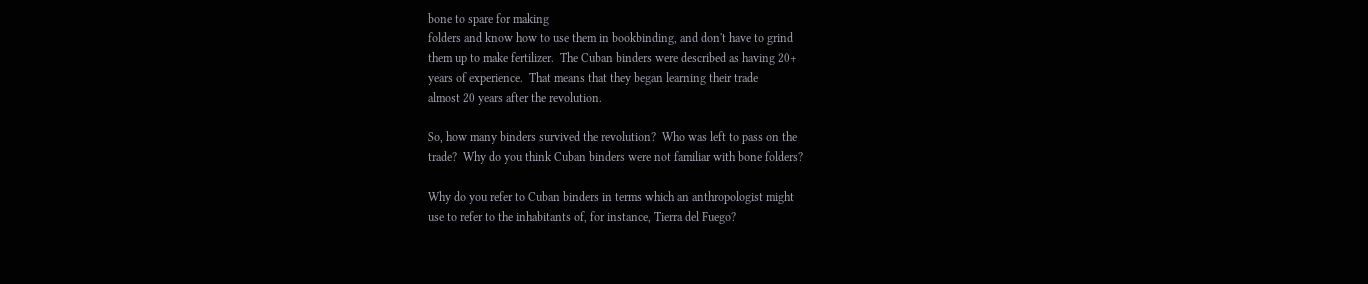bone to spare for making
folders and know how to use them in bookbinding, and don't have to grind
them up to make fertilizer.  The Cuban binders were described as having 20+
years of experience.  That means that they began learning their trade
almost 20 years after the revolution.

So, how many binders survived the revolution?  Who was left to pass on the
trade?  Why do you think Cuban binders were not familiar with bone folders?

Why do you refer to Cuban binders in terms which an anthropologist might
use to refer to the inhabitants of, for instance, Tierra del Fuego?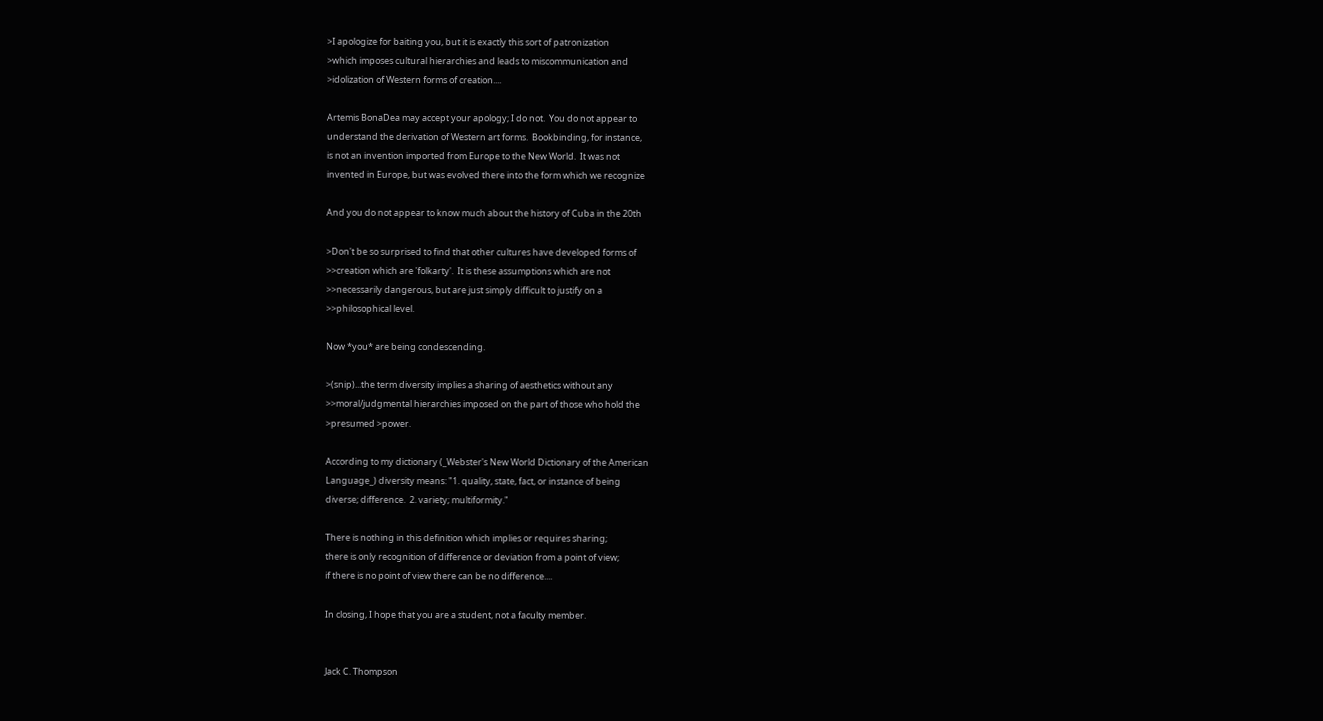>I apologize for baiting you, but it is exactly this sort of patronization
>which imposes cultural hierarchies and leads to miscommunication and
>idolization of Western forms of creation....

Artemis BonaDea may accept your apology; I do not.  You do not appear to
understand the derivation of Western art forms.  Bookbinding, for instance,
is not an invention imported from Europe to the New World.  It was not
invented in Europe, but was evolved there into the form which we recognize

And you do not appear to know much about the history of Cuba in the 20th

>Don't be so surprised to find that other cultures have developed forms of
>>creation which are 'folkarty'.  It is these assumptions which are not
>>necessarily dangerous, but are just simply difficult to justify on a
>>philosophical level.

Now *you* are being condescending.

>(snip)...the term diversity implies a sharing of aesthetics without any
>>moral/judgmental hierarchies imposed on the part of those who hold the
>presumed >power.

According to my dictionary (_Webster's New World Dictionary of the American
Language_) diversity means: "1. quality, state, fact, or instance of being
diverse; difference.  2. variety; multiformity."

There is nothing in this definition which implies or requires sharing;
there is only recognition of difference or deviation from a point of view;
if there is no point of view there can be no difference....

In closing, I hope that you are a student, not a faculty member.


Jack C. Thompson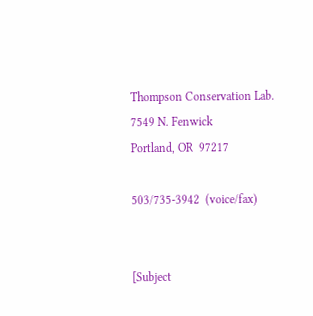Thompson Conservation Lab.
7549 N. Fenwick
Portland, OR  97217

503/735-3942  (voice/fax)


[Subject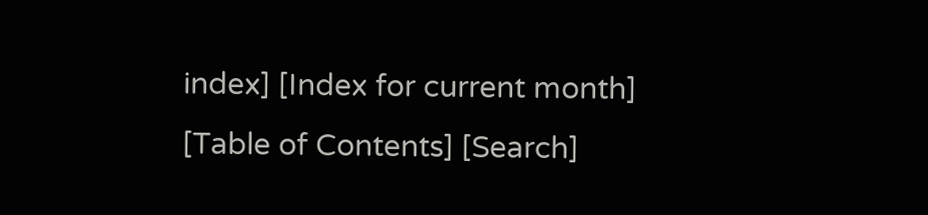index] [Index for current month] [Table of Contents] [Search]